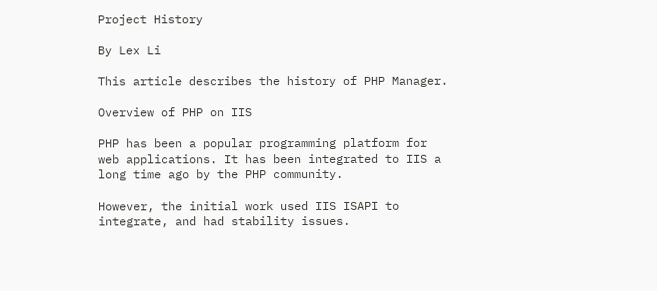Project History

By Lex Li

This article describes the history of PHP Manager.

Overview of PHP on IIS

PHP has been a popular programming platform for web applications. It has been integrated to IIS a long time ago by the PHP community.

However, the initial work used IIS ISAPI to integrate, and had stability issues.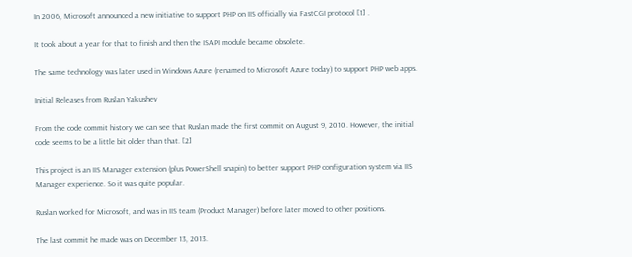In 2006, Microsoft announced a new initiative to support PHP on IIS officially via FastCGI protocol [1] .

It took about a year for that to finish and then the ISAPI module became obsolete.

The same technology was later used in Windows Azure (renamed to Microsoft Azure today) to support PHP web apps.

Initial Releases from Ruslan Yakushev

From the code commit history we can see that Ruslan made the first commit on August 9, 2010. However, the initial code seems to be a little bit older than that. [2]

This project is an IIS Manager extension (plus PowerShell snapin) to better support PHP configuration system via IIS Manager experience. So it was quite popular.

Ruslan worked for Microsoft, and was in IIS team (Product Manager) before later moved to other positions.

The last commit he made was on December 13, 2013.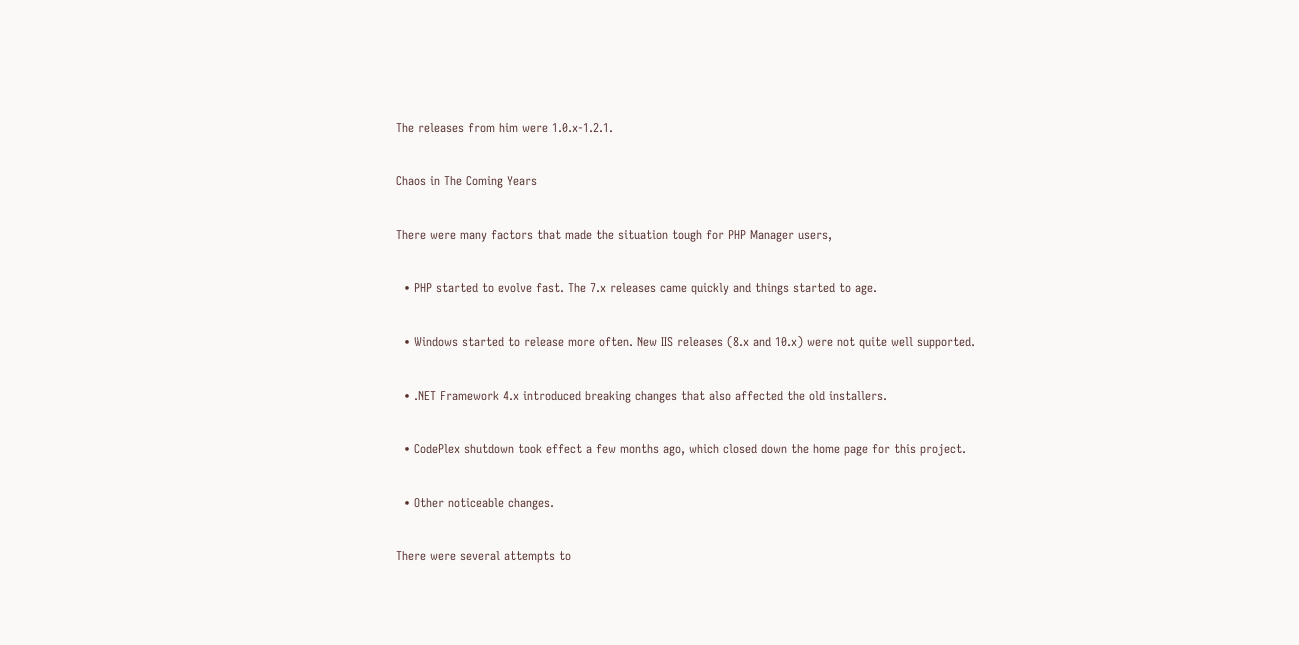The releases from him were 1.0.x-1.2.1.

Chaos in The Coming Years

There were many factors that made the situation tough for PHP Manager users,

  • PHP started to evolve fast. The 7.x releases came quickly and things started to age.

  • Windows started to release more often. New IIS releases (8.x and 10.x) were not quite well supported.

  • .NET Framework 4.x introduced breaking changes that also affected the old installers.

  • CodePlex shutdown took effect a few months ago, which closed down the home page for this project.

  • Other noticeable changes.

There were several attempts to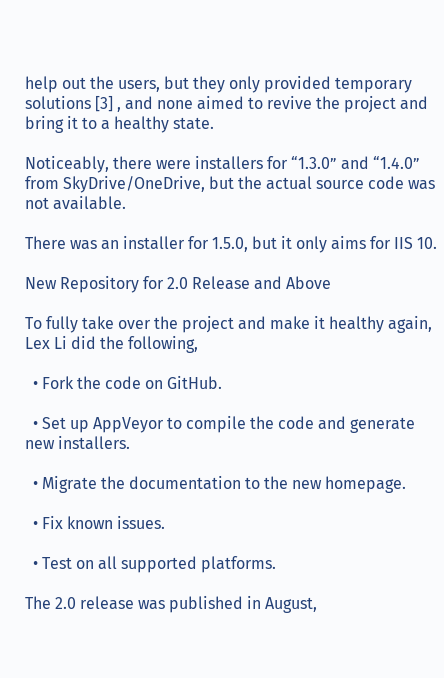help out the users, but they only provided temporary solutions [3] , and none aimed to revive the project and bring it to a healthy state.

Noticeably, there were installers for “1.3.0” and “1.4.0” from SkyDrive/OneDrive, but the actual source code was not available.

There was an installer for 1.5.0, but it only aims for IIS 10.

New Repository for 2.0 Release and Above

To fully take over the project and make it healthy again, Lex Li did the following,

  • Fork the code on GitHub.

  • Set up AppVeyor to compile the code and generate new installers.

  • Migrate the documentation to the new homepage.

  • Fix known issues.

  • Test on all supported platforms.

The 2.0 release was published in August,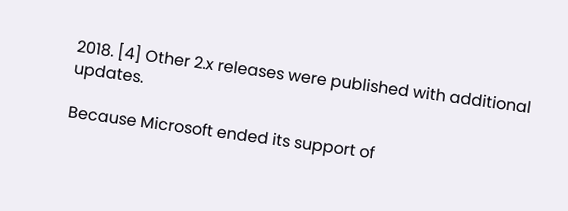2018. [4] Other 2.x releases were published with additional updates.

Because Microsoft ended its support of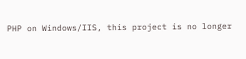PHP on Windows/IIS, this project is no longer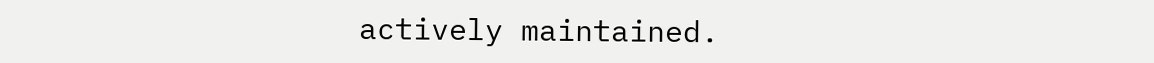actively maintained.